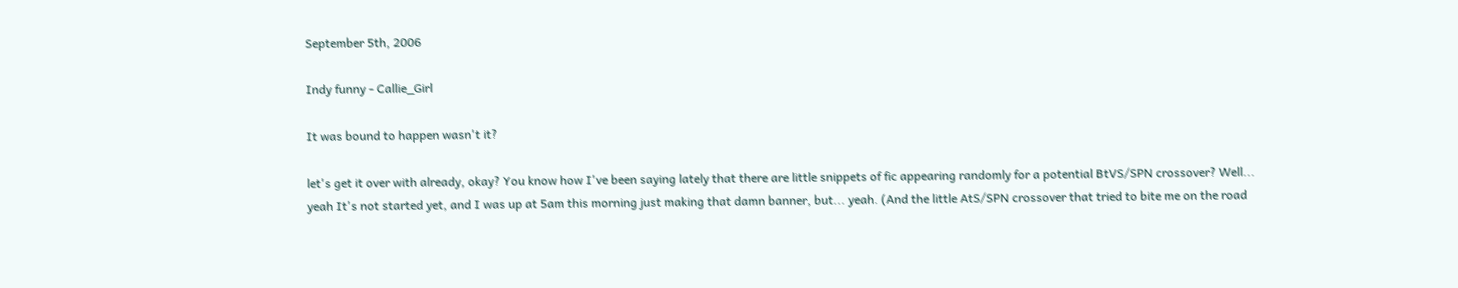September 5th, 2006

Indy funny - Callie_Girl

It was bound to happen wasn't it?

let's get it over with already, okay? You know how I've been saying lately that there are little snippets of fic appearing randomly for a potential BtVS/SPN crossover? Well... yeah It's not started yet, and I was up at 5am this morning just making that damn banner, but... yeah. (And the little AtS/SPN crossover that tried to bite me on the road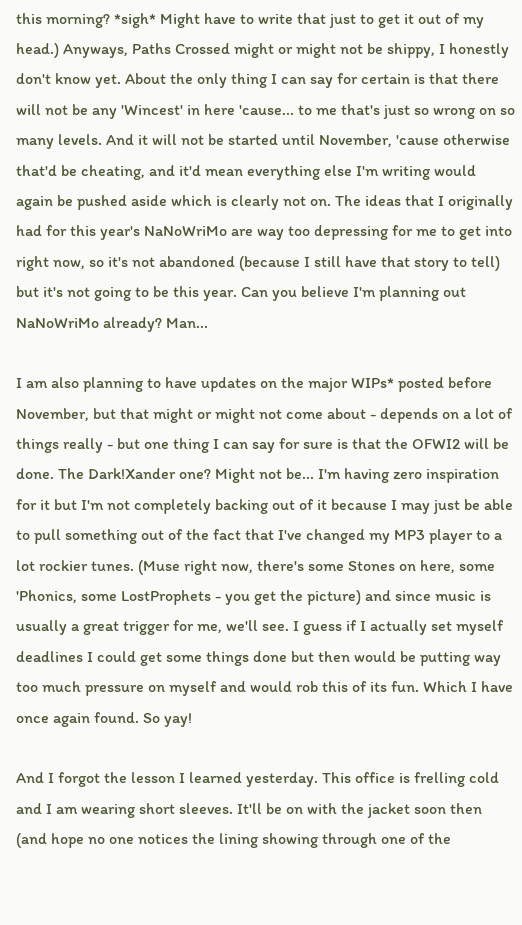this morning? *sigh* Might have to write that just to get it out of my head.) Anyways, Paths Crossed might or might not be shippy, I honestly don't know yet. About the only thing I can say for certain is that there will not be any 'Wincest' in here 'cause... to me that's just so wrong on so many levels. And it will not be started until November, 'cause otherwise that'd be cheating, and it'd mean everything else I'm writing would again be pushed aside which is clearly not on. The ideas that I originally had for this year's NaNoWriMo are way too depressing for me to get into right now, so it's not abandoned (because I still have that story to tell) but it's not going to be this year. Can you believe I'm planning out NaNoWriMo already? Man...

I am also planning to have updates on the major WIPs* posted before November, but that might or might not come about - depends on a lot of things really - but one thing I can say for sure is that the OFWI2 will be done. The Dark!Xander one? Might not be... I'm having zero inspiration for it but I'm not completely backing out of it because I may just be able to pull something out of the fact that I've changed my MP3 player to a lot rockier tunes. (Muse right now, there's some Stones on here, some 'Phonics, some LostProphets - you get the picture) and since music is usually a great trigger for me, we'll see. I guess if I actually set myself deadlines I could get some things done but then would be putting way too much pressure on myself and would rob this of its fun. Which I have once again found. So yay!

And I forgot the lesson I learned yesterday. This office is frelling cold and I am wearing short sleeves. It'll be on with the jacket soon then (and hope no one notices the lining showing through one of the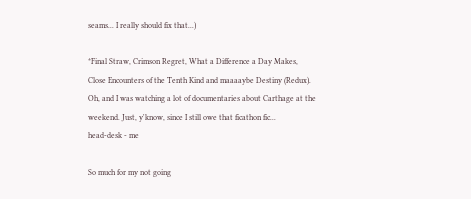seams... I really should fix that...)

*Final Straw, Crimson Regret, What a Difference a Day Makes, Close Encounters of the Tenth Kind and maaaaybe Destiny (Redux). Oh, and I was watching a lot of documentaries about Carthage at the weekend. Just, y'know, since I still owe that ficathon fic...
head-desk - me

So much for my not going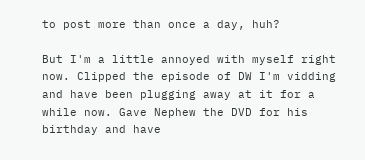to post more than once a day, huh?

But I'm a little annoyed with myself right now. Clipped the episode of DW I'm vidding and have been plugging away at it for a while now. Gave Nephew the DVD for his birthday and have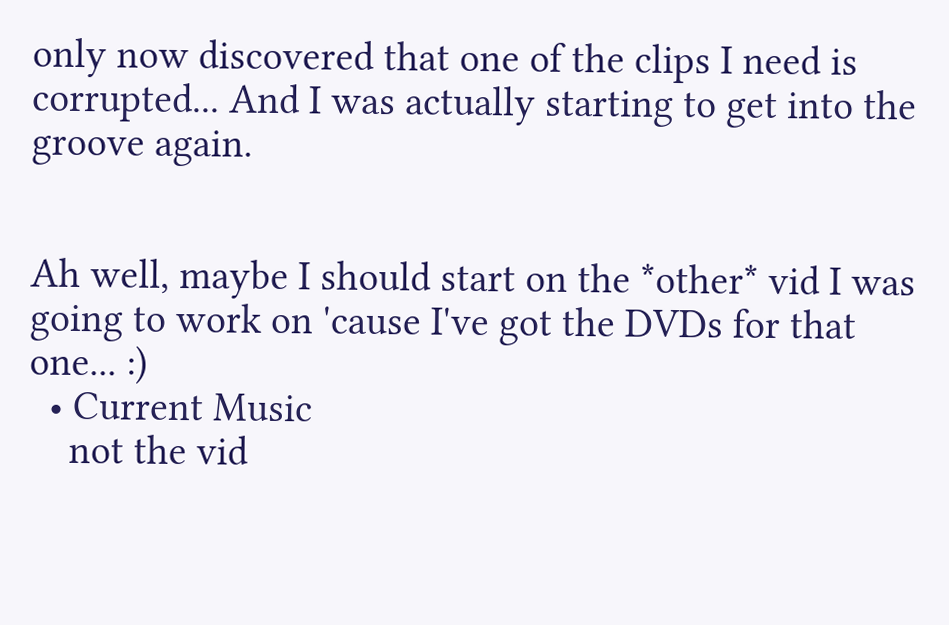only now discovered that one of the clips I need is corrupted... And I was actually starting to get into the groove again.


Ah well, maybe I should start on the *other* vid I was going to work on 'cause I've got the DVDs for that one... :)
  • Current Music
    not the vid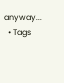anyway...
  • Tags